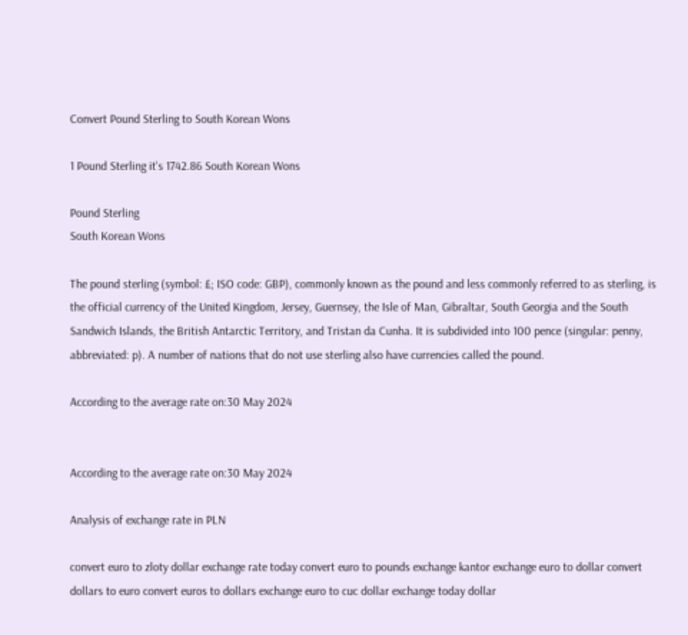Convert Pound Sterling to South Korean Wons

1 Pound Sterling it's 1742.86 South Korean Wons

Pound Sterling
South Korean Wons

The pound sterling (symbol: £; ISO code: GBP), commonly known as the pound and less commonly referred to as sterling, is the official currency of the United Kingdom, Jersey, Guernsey, the Isle of Man, Gibraltar, South Georgia and the South Sandwich Islands, the British Antarctic Territory, and Tristan da Cunha. It is subdivided into 100 pence (singular: penny, abbreviated: p). A number of nations that do not use sterling also have currencies called the pound.

According to the average rate on:30 May 2024


According to the average rate on:30 May 2024

Analysis of exchange rate in PLN

convert euro to zloty dollar exchange rate today convert euro to pounds exchange kantor exchange euro to dollar convert dollars to euro convert euros to dollars exchange euro to cuc dollar exchange today dollar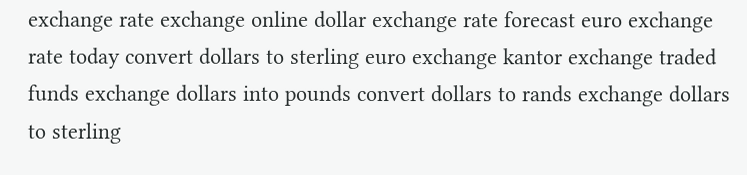exchange rate exchange online dollar exchange rate forecast euro exchange rate today convert dollars to sterling euro exchange kantor exchange traded funds exchange dollars into pounds convert dollars to rands exchange dollars to sterling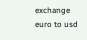exchange euro to usd